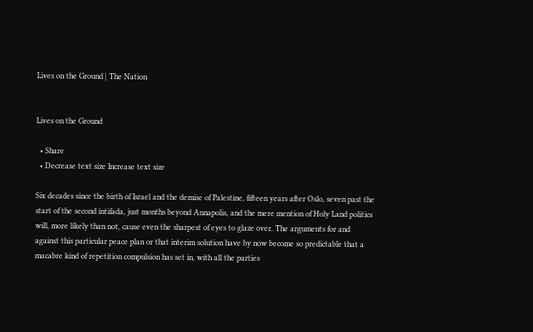Lives on the Ground | The Nation


Lives on the Ground

  • Share
  • Decrease text size Increase text size

Six decades since the birth of Israel and the demise of Palestine, fifteen years after Oslo, seven past the start of the second intifada, just months beyond Annapolis, and the mere mention of Holy Land politics will, more likely than not, cause even the sharpest of eyes to glaze over. The arguments for and against this particular peace plan or that interim solution have by now become so predictable that a macabre kind of repetition compulsion has set in, with all the parties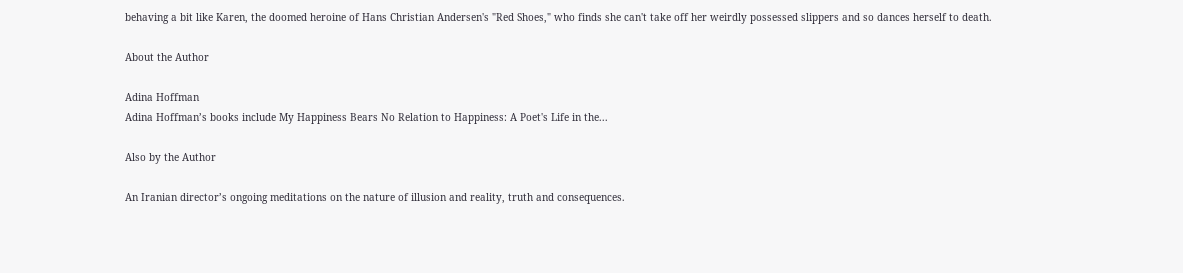behaving a bit like Karen, the doomed heroine of Hans Christian Andersen's "Red Shoes," who finds she can't take off her weirdly possessed slippers and so dances herself to death.

About the Author

Adina Hoffman
Adina Hoffman’s books include My Happiness Bears No Relation to Happiness: A Poet's Life in the...

Also by the Author

An Iranian director’s ongoing meditations on the nature of illusion and reality, truth and consequences.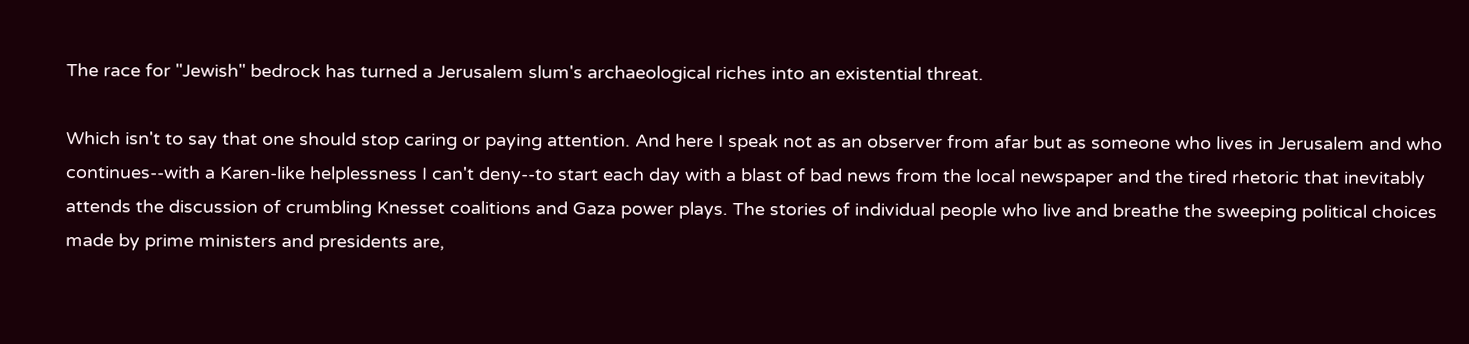The race for "Jewish" bedrock has turned a Jerusalem slum's archaeological riches into an existential threat.

Which isn't to say that one should stop caring or paying attention. And here I speak not as an observer from afar but as someone who lives in Jerusalem and who continues--with a Karen-like helplessness I can't deny--to start each day with a blast of bad news from the local newspaper and the tired rhetoric that inevitably attends the discussion of crumbling Knesset coalitions and Gaza power plays. The stories of individual people who live and breathe the sweeping political choices made by prime ministers and presidents are,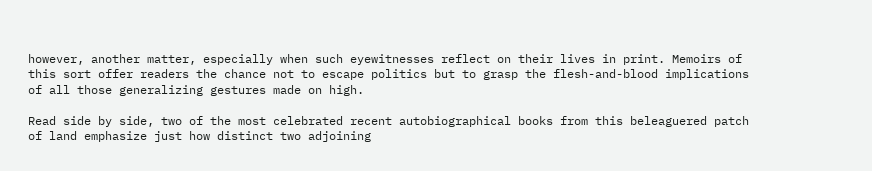however, another matter, especially when such eyewitnesses reflect on their lives in print. Memoirs of this sort offer readers the chance not to escape politics but to grasp the flesh-and-blood implications of all those generalizing gestures made on high.

Read side by side, two of the most celebrated recent autobiographical books from this beleaguered patch of land emphasize just how distinct two adjoining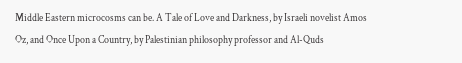Middle Eastern microcosms can be. A Tale of Love and Darkness, by Israeli novelist Amos Oz, and Once Upon a Country, by Palestinian philosophy professor and Al-Quds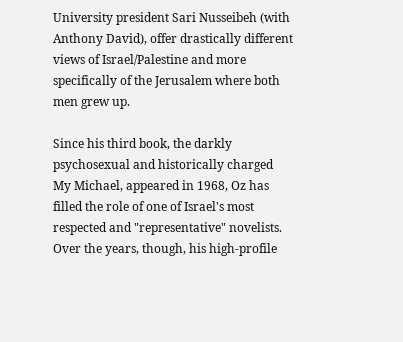University president Sari Nusseibeh (with Anthony David), offer drastically different views of Israel/Palestine and more specifically of the Jerusalem where both men grew up.

Since his third book, the darkly psychosexual and historically charged My Michael, appeared in 1968, Oz has filled the role of one of Israel's most respected and "representative" novelists. Over the years, though, his high-profile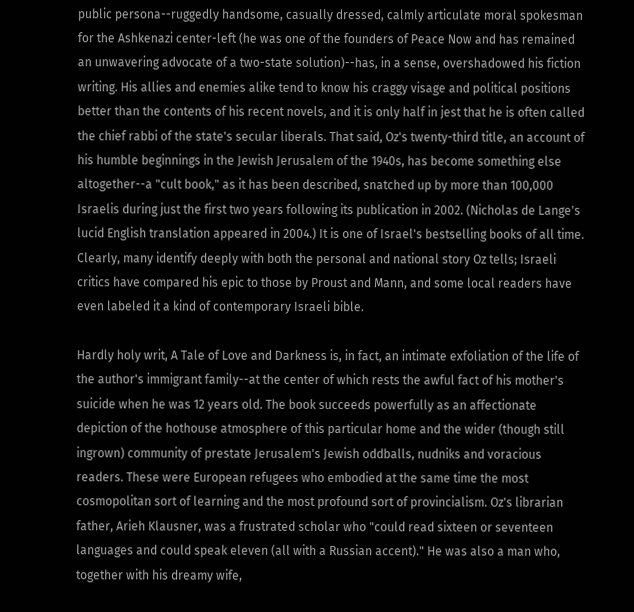public persona--ruggedly handsome, casually dressed, calmly articulate moral spokesman for the Ashkenazi center-left (he was one of the founders of Peace Now and has remained an unwavering advocate of a two-state solution)--has, in a sense, overshadowed his fiction writing. His allies and enemies alike tend to know his craggy visage and political positions better than the contents of his recent novels, and it is only half in jest that he is often called the chief rabbi of the state's secular liberals. That said, Oz's twenty-third title, an account of his humble beginnings in the Jewish Jerusalem of the 1940s, has become something else altogether--a "cult book," as it has been described, snatched up by more than 100,000 Israelis during just the first two years following its publication in 2002. (Nicholas de Lange's lucid English translation appeared in 2004.) It is one of Israel's bestselling books of all time. Clearly, many identify deeply with both the personal and national story Oz tells; Israeli critics have compared his epic to those by Proust and Mann, and some local readers have even labeled it a kind of contemporary Israeli bible.

Hardly holy writ, A Tale of Love and Darkness is, in fact, an intimate exfoliation of the life of the author's immigrant family--at the center of which rests the awful fact of his mother's suicide when he was 12 years old. The book succeeds powerfully as an affectionate depiction of the hothouse atmosphere of this particular home and the wider (though still ingrown) community of prestate Jerusalem's Jewish oddballs, nudniks and voracious readers. These were European refugees who embodied at the same time the most cosmopolitan sort of learning and the most profound sort of provincialism. Oz's librarian father, Arieh Klausner, was a frustrated scholar who "could read sixteen or seventeen languages and could speak eleven (all with a Russian accent)." He was also a man who, together with his dreamy wife,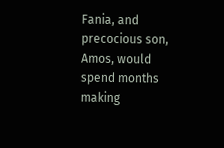Fania, and precocious son, Amos, would spend months making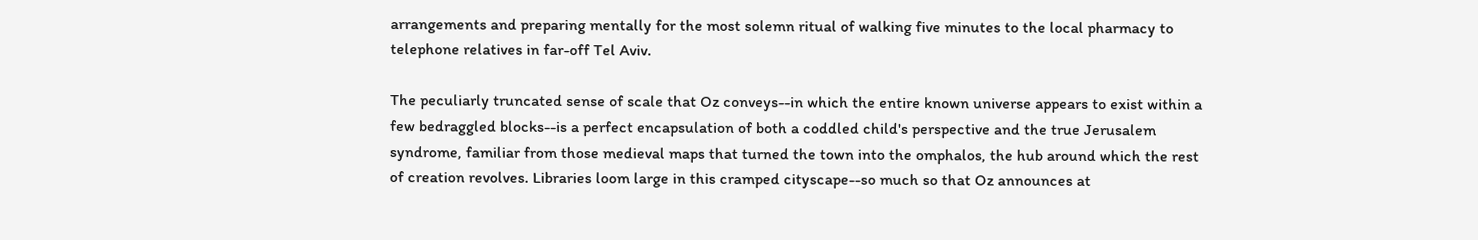arrangements and preparing mentally for the most solemn ritual of walking five minutes to the local pharmacy to telephone relatives in far-off Tel Aviv.

The peculiarly truncated sense of scale that Oz conveys--in which the entire known universe appears to exist within a few bedraggled blocks--is a perfect encapsulation of both a coddled child's perspective and the true Jerusalem syndrome, familiar from those medieval maps that turned the town into the omphalos, the hub around which the rest of creation revolves. Libraries loom large in this cramped cityscape--so much so that Oz announces at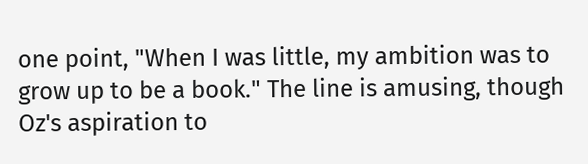one point, "When I was little, my ambition was to grow up to be a book." The line is amusing, though Oz's aspiration to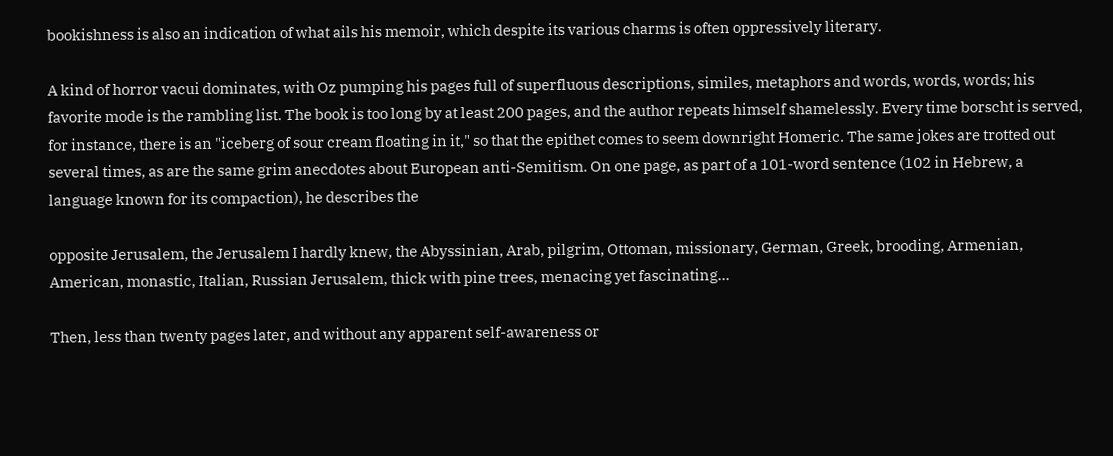bookishness is also an indication of what ails his memoir, which despite its various charms is often oppressively literary.

A kind of horror vacui dominates, with Oz pumping his pages full of superfluous descriptions, similes, metaphors and words, words, words; his favorite mode is the rambling list. The book is too long by at least 200 pages, and the author repeats himself shamelessly. Every time borscht is served, for instance, there is an "iceberg of sour cream floating in it," so that the epithet comes to seem downright Homeric. The same jokes are trotted out several times, as are the same grim anecdotes about European anti-Semitism. On one page, as part of a 101-word sentence (102 in Hebrew, a language known for its compaction), he describes the

opposite Jerusalem, the Jerusalem I hardly knew, the Abyssinian, Arab, pilgrim, Ottoman, missionary, German, Greek, brooding, Armenian, American, monastic, Italian, Russian Jerusalem, thick with pine trees, menacing yet fascinating...

Then, less than twenty pages later, and without any apparent self-awareness or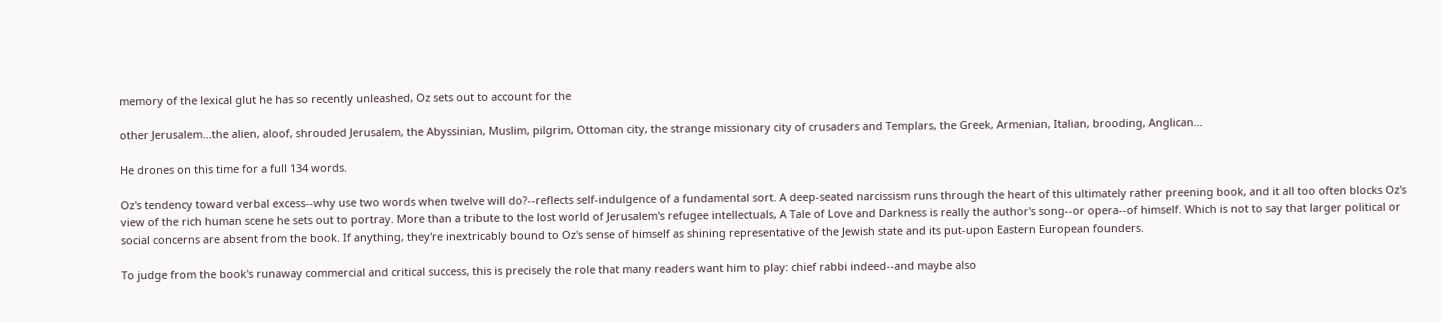memory of the lexical glut he has so recently unleashed, Oz sets out to account for the

other Jerusalem...the alien, aloof, shrouded Jerusalem, the Abyssinian, Muslim, pilgrim, Ottoman city, the strange missionary city of crusaders and Templars, the Greek, Armenian, Italian, brooding, Anglican...

He drones on this time for a full 134 words.

Oz's tendency toward verbal excess--why use two words when twelve will do?--reflects self-indulgence of a fundamental sort. A deep-seated narcissism runs through the heart of this ultimately rather preening book, and it all too often blocks Oz's view of the rich human scene he sets out to portray. More than a tribute to the lost world of Jerusalem's refugee intellectuals, A Tale of Love and Darkness is really the author's song--or opera--of himself. Which is not to say that larger political or social concerns are absent from the book. If anything, they're inextricably bound to Oz's sense of himself as shining representative of the Jewish state and its put-upon Eastern European founders.

To judge from the book's runaway commercial and critical success, this is precisely the role that many readers want him to play: chief rabbi indeed--and maybe also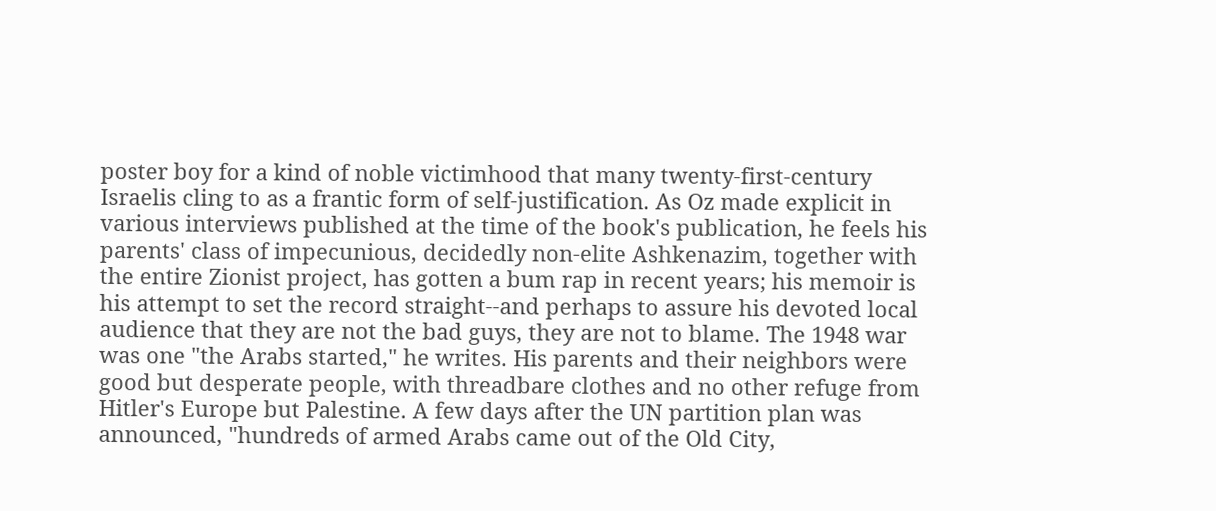poster boy for a kind of noble victimhood that many twenty-first-century Israelis cling to as a frantic form of self-justification. As Oz made explicit in various interviews published at the time of the book's publication, he feels his parents' class of impecunious, decidedly non-elite Ashkenazim, together with the entire Zionist project, has gotten a bum rap in recent years; his memoir is his attempt to set the record straight--and perhaps to assure his devoted local audience that they are not the bad guys, they are not to blame. The 1948 war was one "the Arabs started," he writes. His parents and their neighbors were good but desperate people, with threadbare clothes and no other refuge from Hitler's Europe but Palestine. A few days after the UN partition plan was announced, "hundreds of armed Arabs came out of the Old City,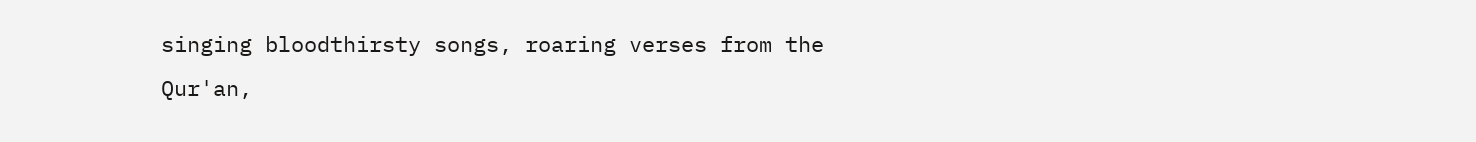singing bloodthirsty songs, roaring verses from the Qur'an,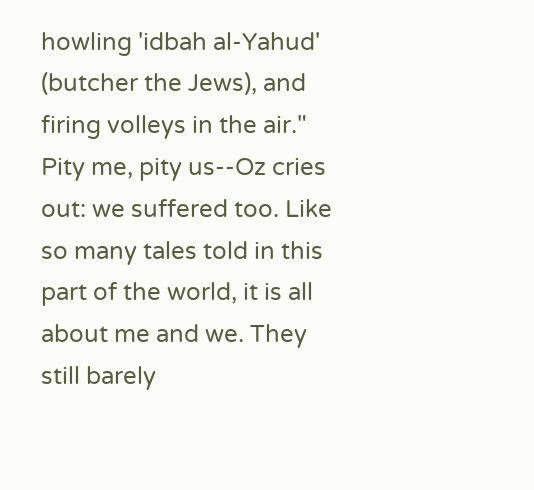howling 'idbah al-Yahud' (butcher the Jews), and firing volleys in the air." Pity me, pity us--Oz cries out: we suffered too. Like so many tales told in this part of the world, it is all about me and we. They still barely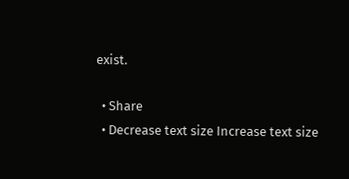exist.

  • Share
  • Decrease text size Increase text size